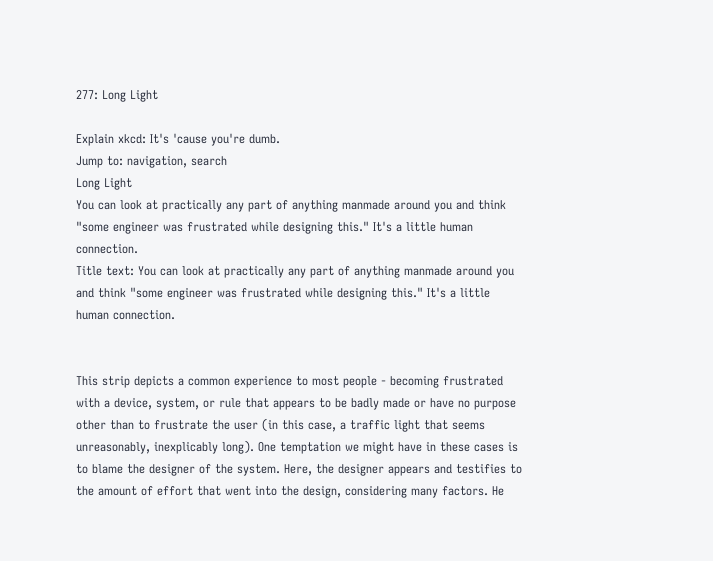277: Long Light

Explain xkcd: It's 'cause you're dumb.
Jump to: navigation, search
Long Light
You can look at practically any part of anything manmade around you and think "some engineer was frustrated while designing this." It's a little human connection.
Title text: You can look at practically any part of anything manmade around you and think "some engineer was frustrated while designing this." It's a little human connection.


This strip depicts a common experience to most people - becoming frustrated with a device, system, or rule that appears to be badly made or have no purpose other than to frustrate the user (in this case, a traffic light that seems unreasonably, inexplicably long). One temptation we might have in these cases is to blame the designer of the system. Here, the designer appears and testifies to the amount of effort that went into the design, considering many factors. He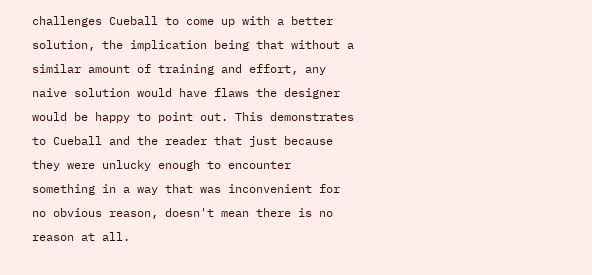challenges Cueball to come up with a better solution, the implication being that without a similar amount of training and effort, any naive solution would have flaws the designer would be happy to point out. This demonstrates to Cueball and the reader that just because they were unlucky enough to encounter something in a way that was inconvenient for no obvious reason, doesn't mean there is no reason at all.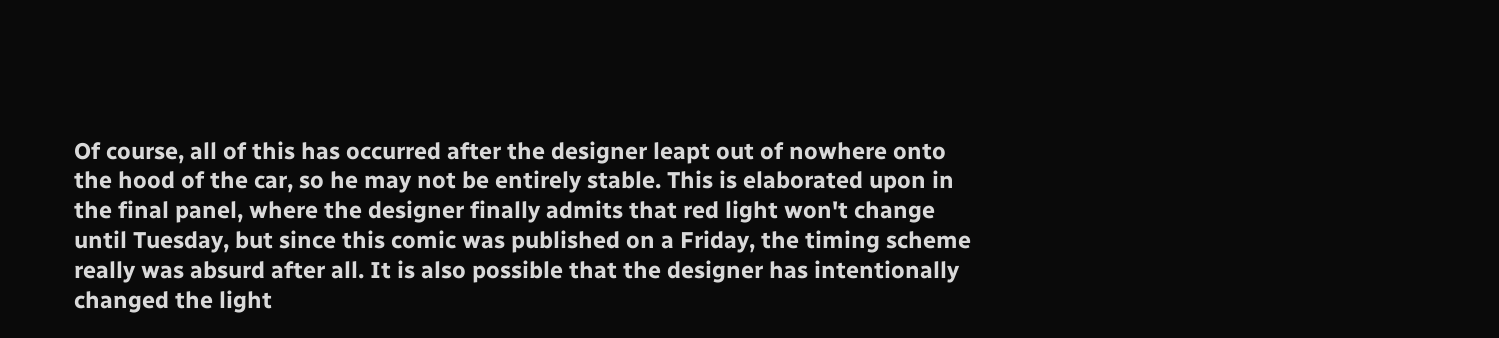Of course, all of this has occurred after the designer leapt out of nowhere onto the hood of the car, so he may not be entirely stable. This is elaborated upon in the final panel, where the designer finally admits that red light won't change until Tuesday, but since this comic was published on a Friday, the timing scheme really was absurd after all. It is also possible that the designer has intentionally changed the light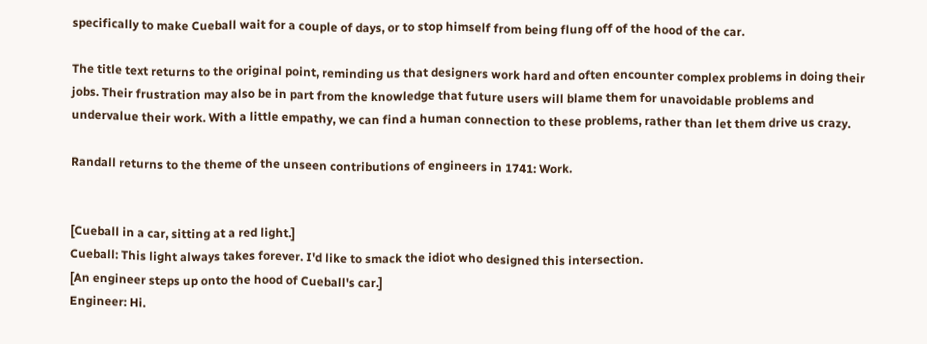specifically to make Cueball wait for a couple of days, or to stop himself from being flung off of the hood of the car.

The title text returns to the original point, reminding us that designers work hard and often encounter complex problems in doing their jobs. Their frustration may also be in part from the knowledge that future users will blame them for unavoidable problems and undervalue their work. With a little empathy, we can find a human connection to these problems, rather than let them drive us crazy.

Randall returns to the theme of the unseen contributions of engineers in 1741: Work.


[Cueball in a car, sitting at a red light.]
Cueball: This light always takes forever. I'd like to smack the idiot who designed this intersection.
[An engineer steps up onto the hood of Cueball's car.]
Engineer: Hi.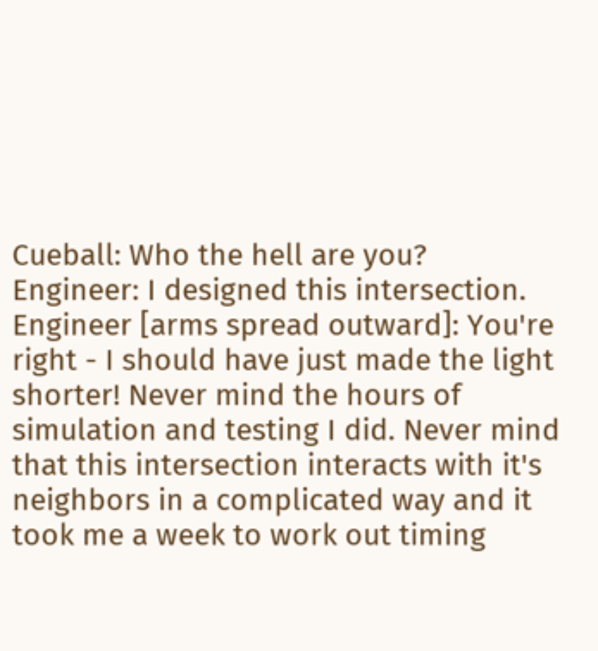Cueball: Who the hell are you?
Engineer: I designed this intersection.
Engineer [arms spread outward]: You're right - I should have just made the light shorter! Never mind the hours of simulation and testing I did. Never mind that this intersection interacts with it's neighbors in a complicated way and it took me a week to work out timing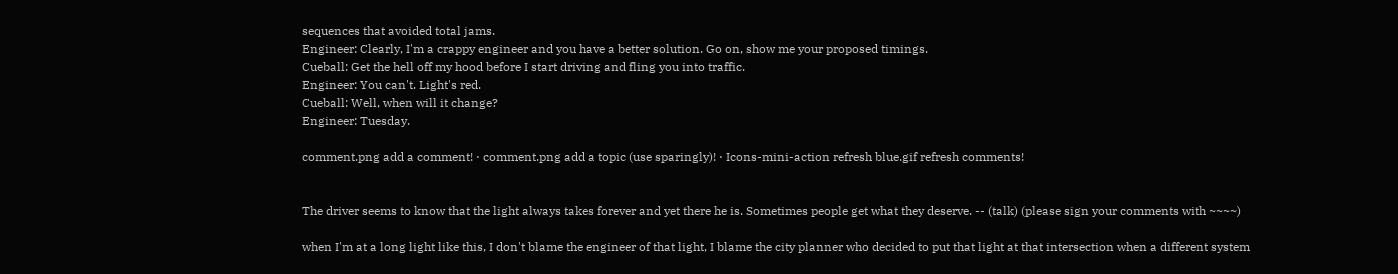sequences that avoided total jams.
Engineer: Clearly, I'm a crappy engineer and you have a better solution. Go on, show me your proposed timings.
Cueball: Get the hell off my hood before I start driving and fling you into traffic.
Engineer: You can't. Light's red.
Cueball: Well, when will it change?
Engineer: Tuesday.

comment.png add a comment! ⋅ comment.png add a topic (use sparingly)! ⋅ Icons-mini-action refresh blue.gif refresh comments!


The driver seems to know that the light always takes forever and yet there he is. Sometimes people get what they deserve. -- (talk) (please sign your comments with ~~~~)

when I'm at a long light like this, I don't blame the engineer of that light, I blame the city planner who decided to put that light at that intersection when a different system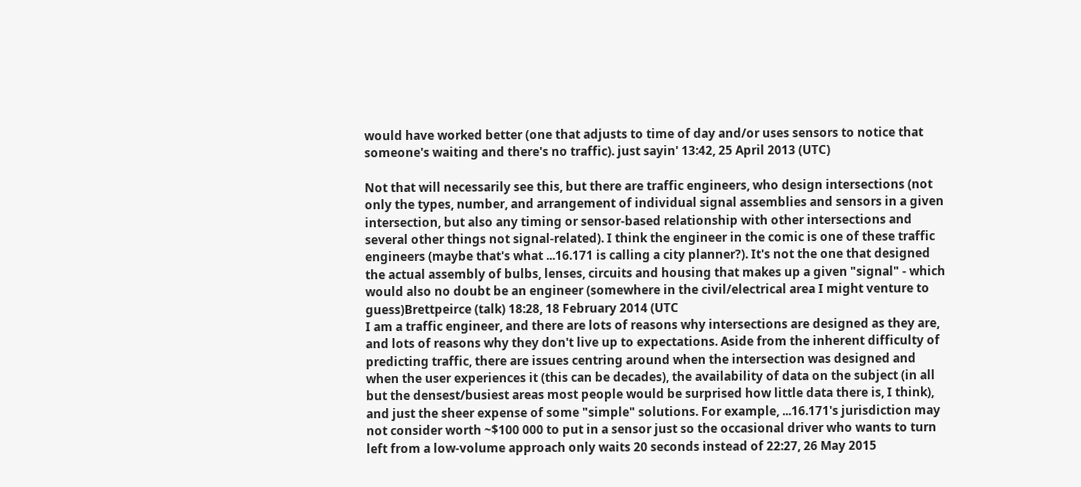would have worked better (one that adjusts to time of day and/or uses sensors to notice that someone's waiting and there's no traffic). just sayin' 13:42, 25 April 2013 (UTC)

Not that will necessarily see this, but there are traffic engineers, who design intersections (not only the types, number, and arrangement of individual signal assemblies and sensors in a given intersection, but also any timing or sensor-based relationship with other intersections and several other things not signal-related). I think the engineer in the comic is one of these traffic engineers (maybe that's what ...16.171 is calling a city planner?). It's not the one that designed the actual assembly of bulbs, lenses, circuits and housing that makes up a given "signal" - which would also no doubt be an engineer (somewhere in the civil/electrical area I might venture to guess)Brettpeirce (talk) 18:28, 18 February 2014 (UTC
I am a traffic engineer, and there are lots of reasons why intersections are designed as they are, and lots of reasons why they don't live up to expectations. Aside from the inherent difficulty of predicting traffic, there are issues centring around when the intersection was designed and when the user experiences it (this can be decades), the availability of data on the subject (in all but the densest/busiest areas most people would be surprised how little data there is, I think), and just the sheer expense of some "simple" solutions. For example, ...16.171's jurisdiction may not consider worth ~$100 000 to put in a sensor just so the occasional driver who wants to turn left from a low-volume approach only waits 20 seconds instead of 22:27, 26 May 2015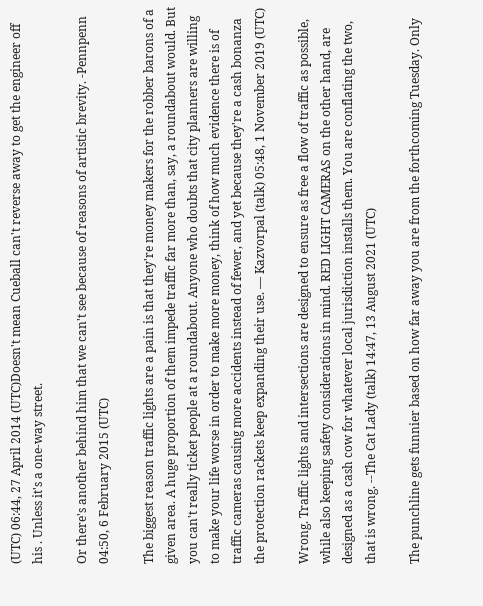(UTC) 06:44, 27 April 2014 (UTC)Doesn't mean Cueball can't reverse away to get the engineer off his . Unless it's a one-way street.

Or there's another behind him that we can't see because of reasons of artistic brevity. -Pennpenn 04:50, 6 February 2015 (UTC)

The biggest reason traffic lights are a pain is that they're money makers for the robber barons of a given area. A huge proportion of them impede traffic far more than, say, a roundabout would. But you can't really ticket people at a roundabout. Anyone who doubts that city planners are willing to make your life worse in order to make more money, think of how much evidence there is of traffic cameras causing more accidents instead of fewer, and yet because they're a cash bonanza the protection rackets keep expanding their use. — Kazvorpal (talk) 05:48, 1 November 2019 (UTC)

Wrong. Traffic lights and intersections are designed to ensure as free a flow of traffic as possible, while also keeping safety considerations in mind. RED LIGHT CAMERAS on the other hand, are designed as a cash cow for whatever local jurisdiction installs them. You are conflating the two, that is wrong. --The Cat Lady (talk) 14:47, 13 August 2021 (UTC)

The punchline gets funnier based on how far away you are from the forthcoming Tuesday. Only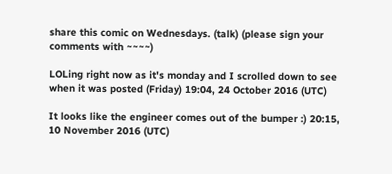share this comic on Wednesdays. (talk) (please sign your comments with ~~~~)

LOLing right now as it's monday and I scrolled down to see when it was posted (Friday) 19:04, 24 October 2016 (UTC)

It looks like the engineer comes out of the bumper :) 20:15, 10 November 2016 (UTC)